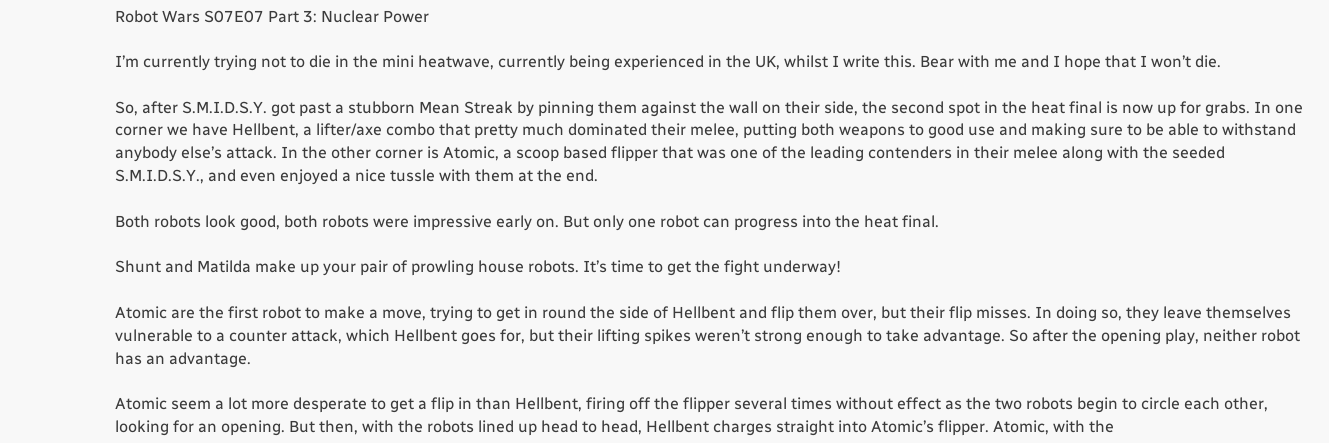Robot Wars S07E07 Part 3: Nuclear Power

I’m currently trying not to die in the mini heatwave, currently being experienced in the UK, whilst I write this. Bear with me and I hope that I won’t die.

So, after S.M.I.D.S.Y. got past a stubborn Mean Streak by pinning them against the wall on their side, the second spot in the heat final is now up for grabs. In one corner we have Hellbent, a lifter/axe combo that pretty much dominated their melee, putting both weapons to good use and making sure to be able to withstand anybody else’s attack. In the other corner is Atomic, a scoop based flipper that was one of the leading contenders in their melee along with the seeded S.M.I.D.S.Y., and even enjoyed a nice tussle with them at the end.

Both robots look good, both robots were impressive early on. But only one robot can progress into the heat final.

Shunt and Matilda make up your pair of prowling house robots. It’s time to get the fight underway!

Atomic are the first robot to make a move, trying to get in round the side of Hellbent and flip them over, but their flip misses. In doing so, they leave themselves vulnerable to a counter attack, which Hellbent goes for, but their lifting spikes weren’t strong enough to take advantage. So after the opening play, neither robot has an advantage.

Atomic seem a lot more desperate to get a flip in than Hellbent, firing off the flipper several times without effect as the two robots begin to circle each other, looking for an opening. But then, with the robots lined up head to head, Hellbent charges straight into Atomic’s flipper. Atomic, with the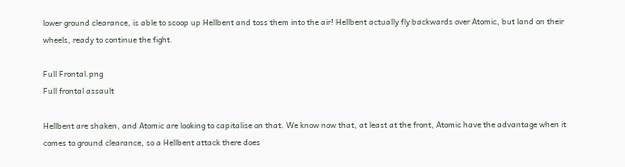lower ground clearance, is able to scoop up Hellbent and toss them into the air! Hellbent actually fly backwards over Atomic, but land on their wheels, ready to continue the fight.

Full Frontal.png
Full frontal assault

Hellbent are shaken, and Atomic are looking to capitalise on that. We know now that, at least at the front, Atomic have the advantage when it comes to ground clearance, so a Hellbent attack there does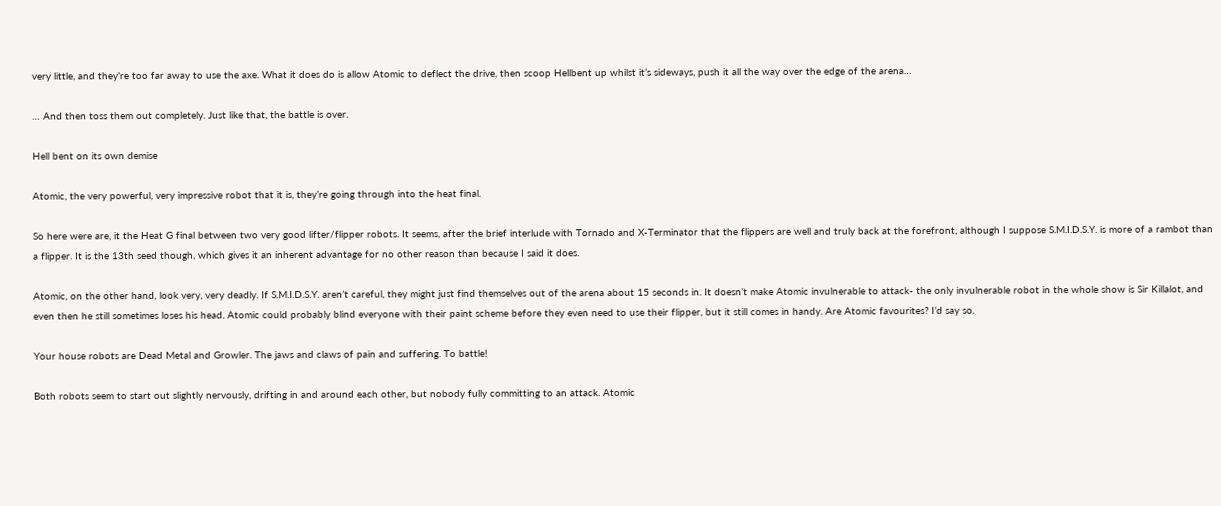very little, and they’re too far away to use the axe. What it does do is allow Atomic to deflect the drive, then scoop Hellbent up whilst it’s sideways, push it all the way over the edge of the arena…

… And then toss them out completely. Just like that, the battle is over.

Hell bent on its own demise

Atomic, the very powerful, very impressive robot that it is, they’re going through into the heat final.

So here were are, it the Heat G final between two very good lifter/flipper robots. It seems, after the brief interlude with Tornado and X-Terminator that the flippers are well and truly back at the forefront, although I suppose S.M.I.D.S.Y. is more of a rambot than a flipper. It is the 13th seed though, which gives it an inherent advantage for no other reason than because I said it does.

Atomic, on the other hand, look very, very deadly. If S.M.I.D.S.Y. aren’t careful, they might just find themselves out of the arena about 15 seconds in. It doesn’t make Atomic invulnerable to attack- the only invulnerable robot in the whole show is Sir Killalot, and even then he still sometimes loses his head. Atomic could probably blind everyone with their paint scheme before they even need to use their flipper, but it still comes in handy. Are Atomic favourites? I’d say so.

Your house robots are Dead Metal and Growler. The jaws and claws of pain and suffering. To battle!

Both robots seem to start out slightly nervously, drifting in and around each other, but nobody fully committing to an attack. Atomic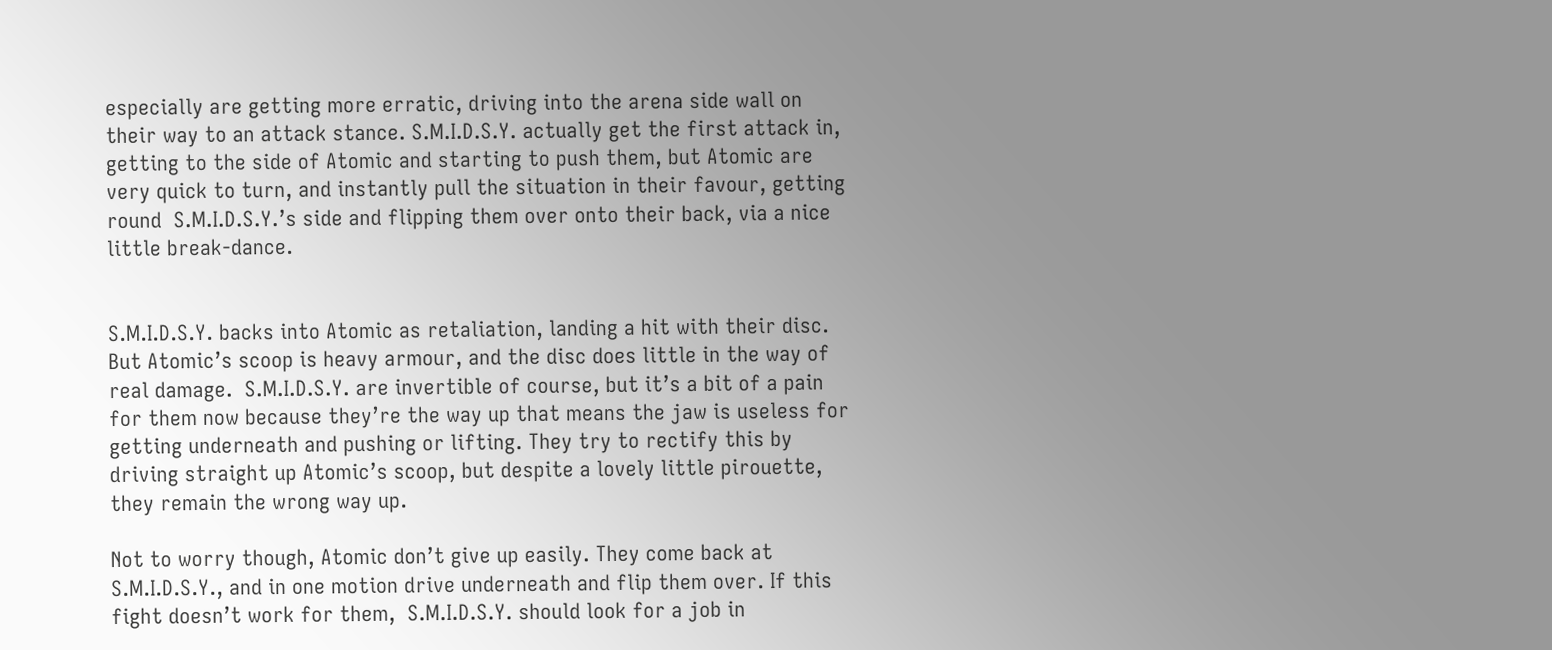especially are getting more erratic, driving into the arena side wall on their way to an attack stance. S.M.I.D.S.Y. actually get the first attack in, getting to the side of Atomic and starting to push them, but Atomic are very quick to turn, and instantly pull the situation in their favour, getting round  S.M.I.D.S.Y.’s side and flipping them over onto their back, via a nice little break-dance.


S.M.I.D.S.Y. backs into Atomic as retaliation, landing a hit with their disc. But Atomic’s scoop is heavy armour, and the disc does little in the way of real damage.  S.M.I.D.S.Y. are invertible of course, but it’s a bit of a pain for them now because they’re the way up that means the jaw is useless for getting underneath and pushing or lifting. They try to rectify this by driving straight up Atomic’s scoop, but despite a lovely little pirouette, they remain the wrong way up.

Not to worry though, Atomic don’t give up easily. They come back at S.M.I.D.S.Y., and in one motion drive underneath and flip them over. If this fight doesn’t work for them,  S.M.I.D.S.Y. should look for a job in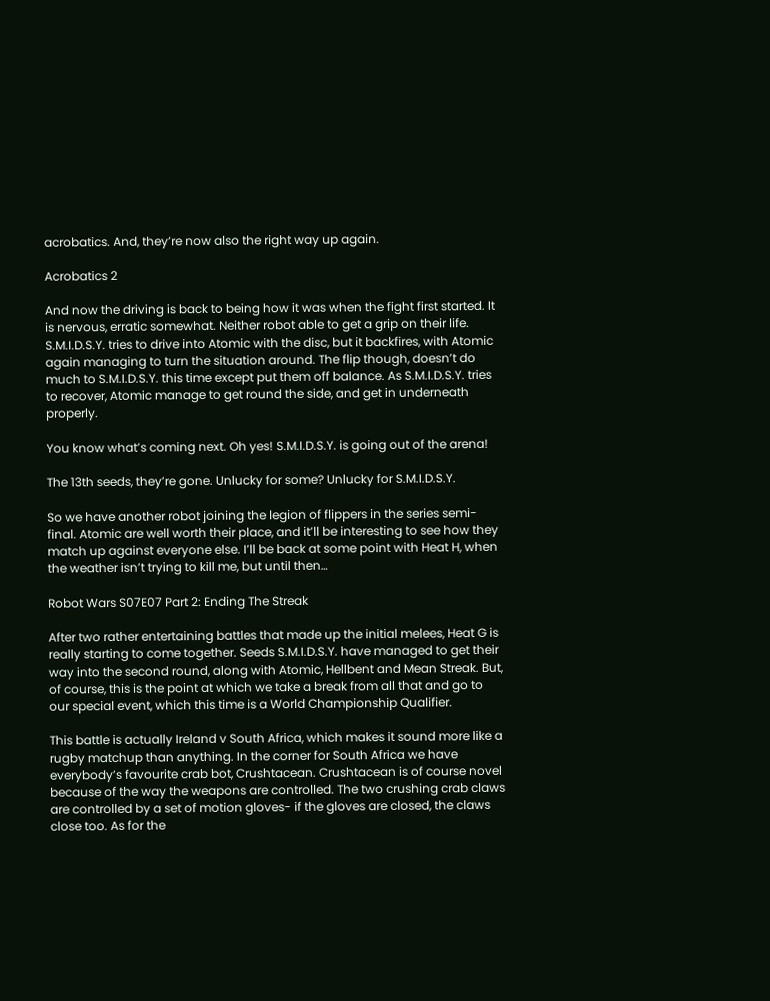acrobatics. And, they’re now also the right way up again.

Acrobatics 2

And now the driving is back to being how it was when the fight first started. It is nervous, erratic somewhat. Neither robot able to get a grip on their life. S.M.I.D.S.Y. tries to drive into Atomic with the disc, but it backfires, with Atomic again managing to turn the situation around. The flip though, doesn’t do much to S.M.I.D.S.Y. this time except put them off balance. As S.M.I.D.S.Y. tries to recover, Atomic manage to get round the side, and get in underneath properly.

You know what’s coming next. Oh yes! S.M.I.D.S.Y. is going out of the arena!

The 13th seeds, they’re gone. Unlucky for some? Unlucky for S.M.I.D.S.Y.

So we have another robot joining the legion of flippers in the series semi-final. Atomic are well worth their place, and it’ll be interesting to see how they match up against everyone else. I’ll be back at some point with Heat H, when the weather isn’t trying to kill me, but until then…

Robot Wars S07E07 Part 2: Ending The Streak

After two rather entertaining battles that made up the initial melees, Heat G is really starting to come together. Seeds S.M.I.D.S.Y. have managed to get their way into the second round, along with Atomic, Hellbent and Mean Streak. But, of course, this is the point at which we take a break from all that and go to our special event, which this time is a World Championship Qualifier.

This battle is actually Ireland v South Africa, which makes it sound more like a rugby matchup than anything. In the corner for South Africa we have everybody’s favourite crab bot, Crushtacean. Crushtacean is of course novel because of the way the weapons are controlled. The two crushing crab claws are controlled by a set of motion gloves- if the gloves are closed, the claws close too. As for the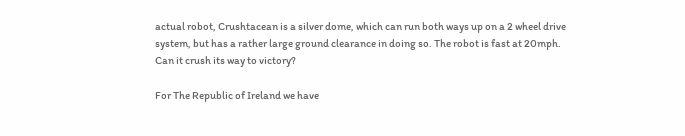actual robot, Crushtacean is a silver dome, which can run both ways up on a 2 wheel drive system, but has a rather large ground clearance in doing so. The robot is fast at 20mph. Can it crush its way to victory?

For The Republic of Ireland we have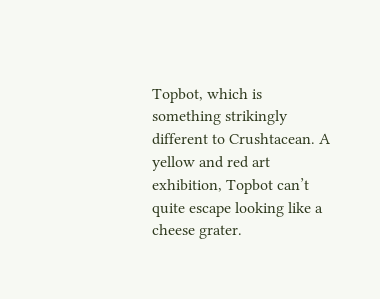Topbot, which is something strikingly different to Crushtacean. A yellow and red art exhibition, Topbot can’t quite escape looking like a cheese grater.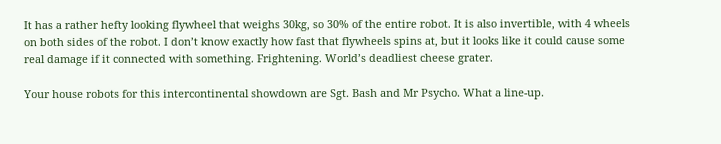It has a rather hefty looking flywheel that weighs 30kg, so 30% of the entire robot. It is also invertible, with 4 wheels on both sides of the robot. I don’t know exactly how fast that flywheels spins at, but it looks like it could cause some real damage if it connected with something. Frightening. World’s deadliest cheese grater.

Your house robots for this intercontinental showdown are Sgt. Bash and Mr Psycho. What a line-up.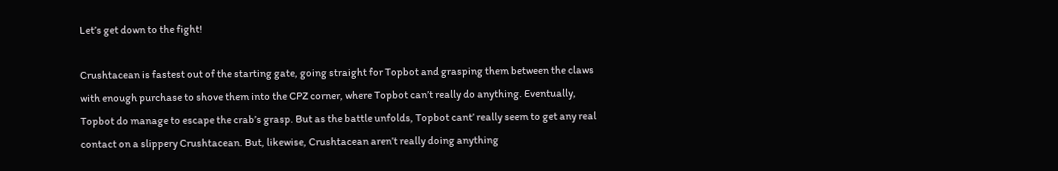Let’s get down to the fight!

Crushtacean is fastest out of the starting gate, going straight for Topbot and grasping them between the claws with enough purchase to shove them into the CPZ corner, where Topbot can’t really do anything. Eventually, Topbot do manage to escape the crab’s grasp. But as the battle unfolds, Topbot cant’ really seem to get any real contact on a slippery Crushtacean. But, likewise, Crushtacean aren’t really doing anything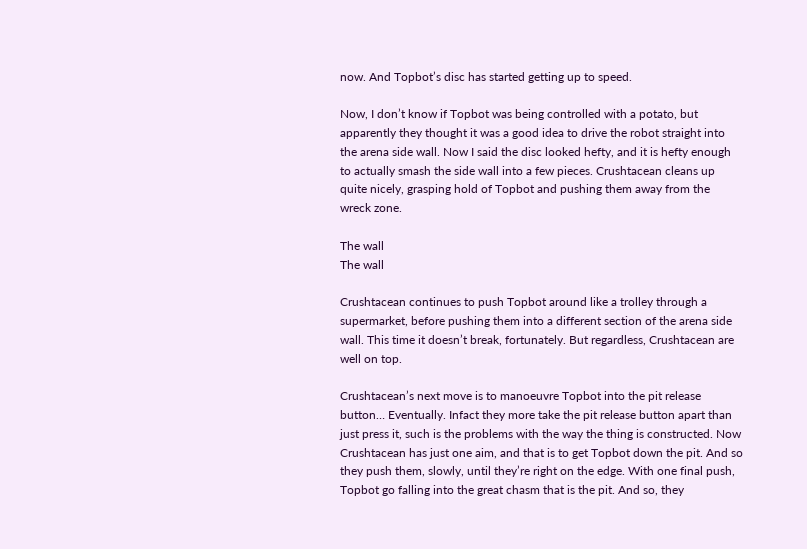now. And Topbot’s disc has started getting up to speed.

Now, I don’t know if Topbot was being controlled with a potato, but apparently they thought it was a good idea to drive the robot straight into the arena side wall. Now I said the disc looked hefty, and it is hefty enough to actually smash the side wall into a few pieces. Crushtacean cleans up quite nicely, grasping hold of Topbot and pushing them away from the wreck zone.

The wall
The wall

Crushtacean continues to push Topbot around like a trolley through a supermarket, before pushing them into a different section of the arena side wall. This time it doesn’t break, fortunately. But regardless, Crushtacean are well on top.

Crushtacean’s next move is to manoeuvre Topbot into the pit release button… Eventually. Infact they more take the pit release button apart than just press it, such is the problems with the way the thing is constructed. Now Crushtacean has just one aim, and that is to get Topbot down the pit. And so they push them, slowly, until they’re right on the edge. With one final push, Topbot go falling into the great chasm that is the pit. And so, they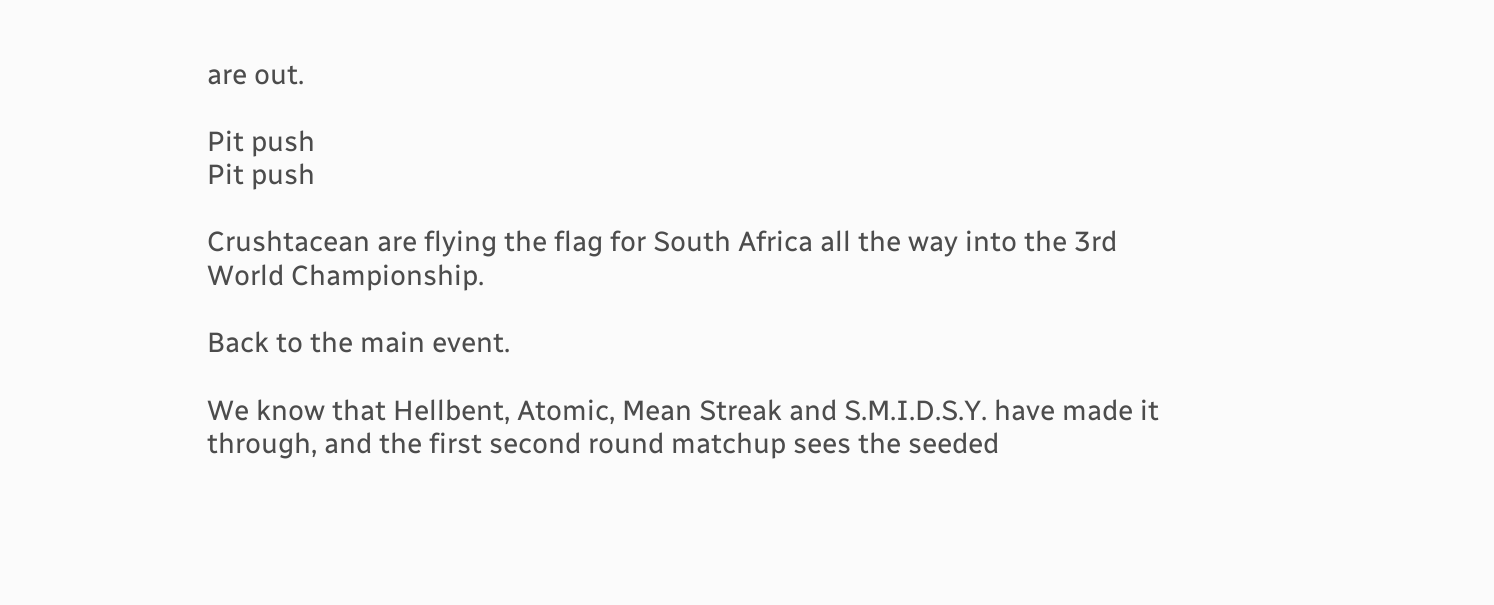are out.

Pit push
Pit push

Crushtacean are flying the flag for South Africa all the way into the 3rd World Championship.

Back to the main event.

We know that Hellbent, Atomic, Mean Streak and S.M.I.D.S.Y. have made it through, and the first second round matchup sees the seeded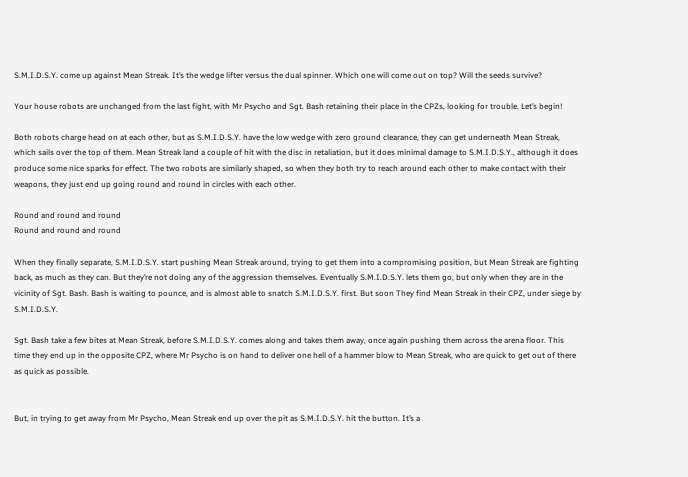S.M.I.D.S.Y. come up against Mean Streak. It’s the wedge lifter versus the dual spinner. Which one will come out on top? Will the seeds survive?

Your house robots are unchanged from the last fight, with Mr Psycho and Sgt. Bash retaining their place in the CPZs, looking for trouble. Let’s begin!

Both robots charge head on at each other, but as S.M.I.D.S.Y. have the low wedge with zero ground clearance, they can get underneath Mean Streak, which sails over the top of them. Mean Streak land a couple of hit with the disc in retaliation, but it does minimal damage to S.M.I.D.S.Y., although it does produce some nice sparks for effect. The two robots are similarly shaped, so when they both try to reach around each other to make contact with their weapons, they just end up going round and round in circles with each other.

Round and round and round
Round and round and round

When they finally separate, S.M.I.D.S.Y. start pushing Mean Streak around, trying to get them into a compromising position, but Mean Streak are fighting back, as much as they can. But they’re not doing any of the aggression themselves. Eventually S.M.I.D.S.Y. lets them go, but only when they are in the vicinity of Sgt. Bash. Bash is waiting to pounce, and is almost able to snatch S.M.I.D.S.Y. first. But soon They find Mean Streak in their CPZ, under siege by S.M.I.D.S.Y.

Sgt. Bash take a few bites at Mean Streak, before S.M.I.D.S.Y. comes along and takes them away, once again pushing them across the arena floor. This time they end up in the opposite CPZ, where Mr Psycho is on hand to deliver one hell of a hammer blow to Mean Streak, who are quick to get out of there as quick as possible.


But, in trying to get away from Mr Psycho, Mean Streak end up over the pit as S.M.I.D.S.Y. hit the button. It’s a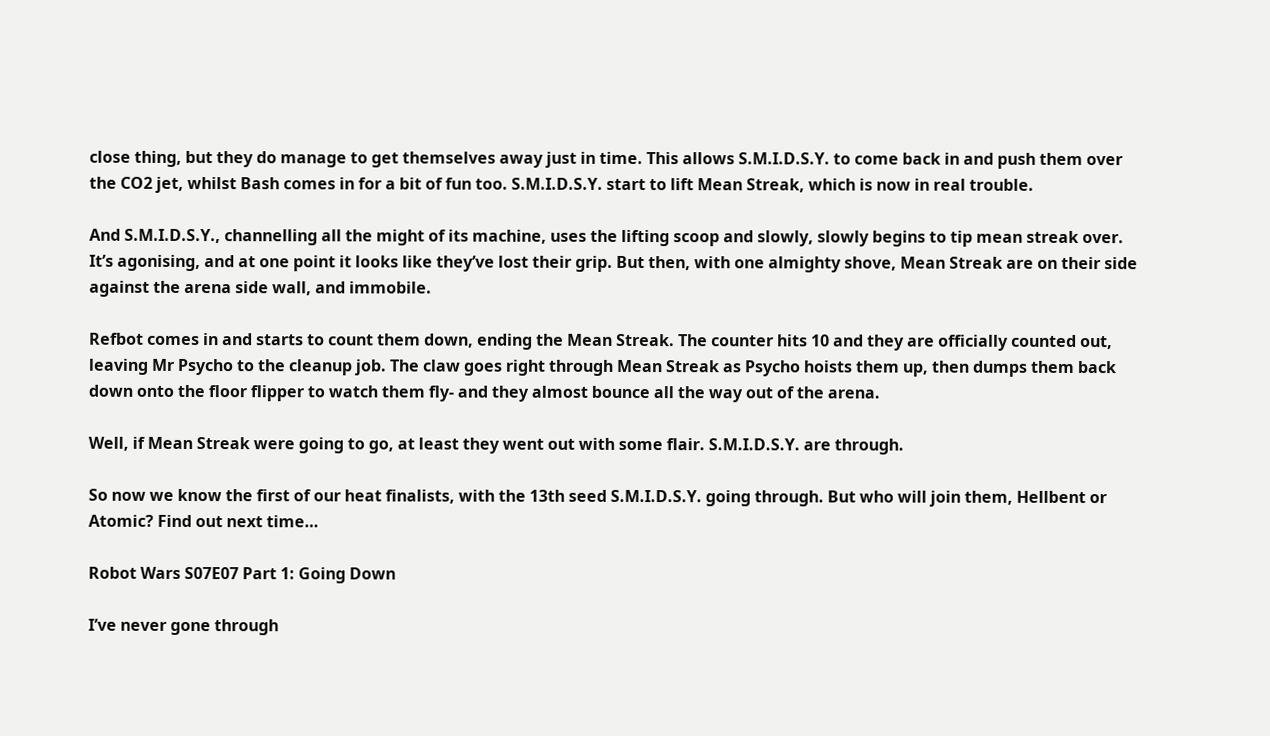close thing, but they do manage to get themselves away just in time. This allows S.M.I.D.S.Y. to come back in and push them over the CO2 jet, whilst Bash comes in for a bit of fun too. S.M.I.D.S.Y. start to lift Mean Streak, which is now in real trouble.

And S.M.I.D.S.Y., channelling all the might of its machine, uses the lifting scoop and slowly, slowly begins to tip mean streak over. It’s agonising, and at one point it looks like they’ve lost their grip. But then, with one almighty shove, Mean Streak are on their side against the arena side wall, and immobile.

Refbot comes in and starts to count them down, ending the Mean Streak. The counter hits 10 and they are officially counted out, leaving Mr Psycho to the cleanup job. The claw goes right through Mean Streak as Psycho hoists them up, then dumps them back down onto the floor flipper to watch them fly- and they almost bounce all the way out of the arena.

Well, if Mean Streak were going to go, at least they went out with some flair. S.M.I.D.S.Y. are through.

So now we know the first of our heat finalists, with the 13th seed S.M.I.D.S.Y. going through. But who will join them, Hellbent or Atomic? Find out next time…

Robot Wars S07E07 Part 1: Going Down

I’ve never gone through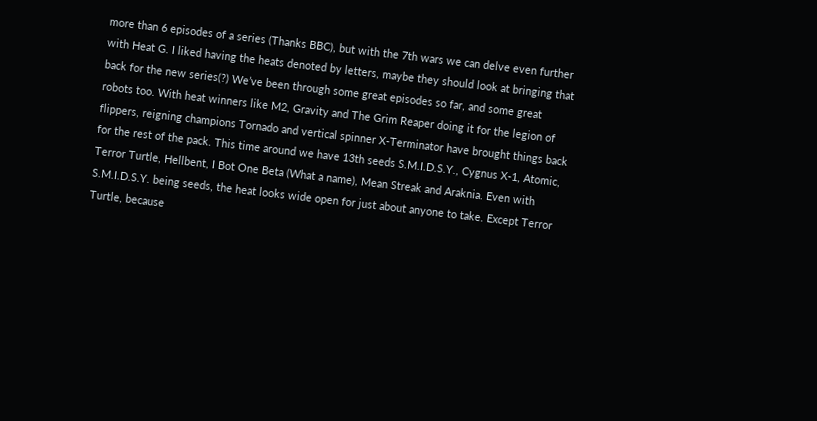more than 6 episodes of a series (Thanks BBC), but with the 7th wars we can delve even further with Heat G. I liked having the heats denoted by letters, maybe they should look at bringing that back for the new series(?) We’ve been through some great episodes so far, and some great robots too. With heat winners like M2, Gravity and The Grim Reaper doing it for the legion of flippers, reigning champions Tornado and vertical spinner X-Terminator have brought things back for the rest of the pack. This time around we have 13th seeds S.M.I.D.S.Y., Cygnus X-1, Atomic, Terror Turtle, Hellbent, I Bot One Beta (What a name), Mean Streak and Araknia. Even with S.M.I.D.S.Y. being seeds, the heat looks wide open for just about anyone to take. Except Terror Turtle, because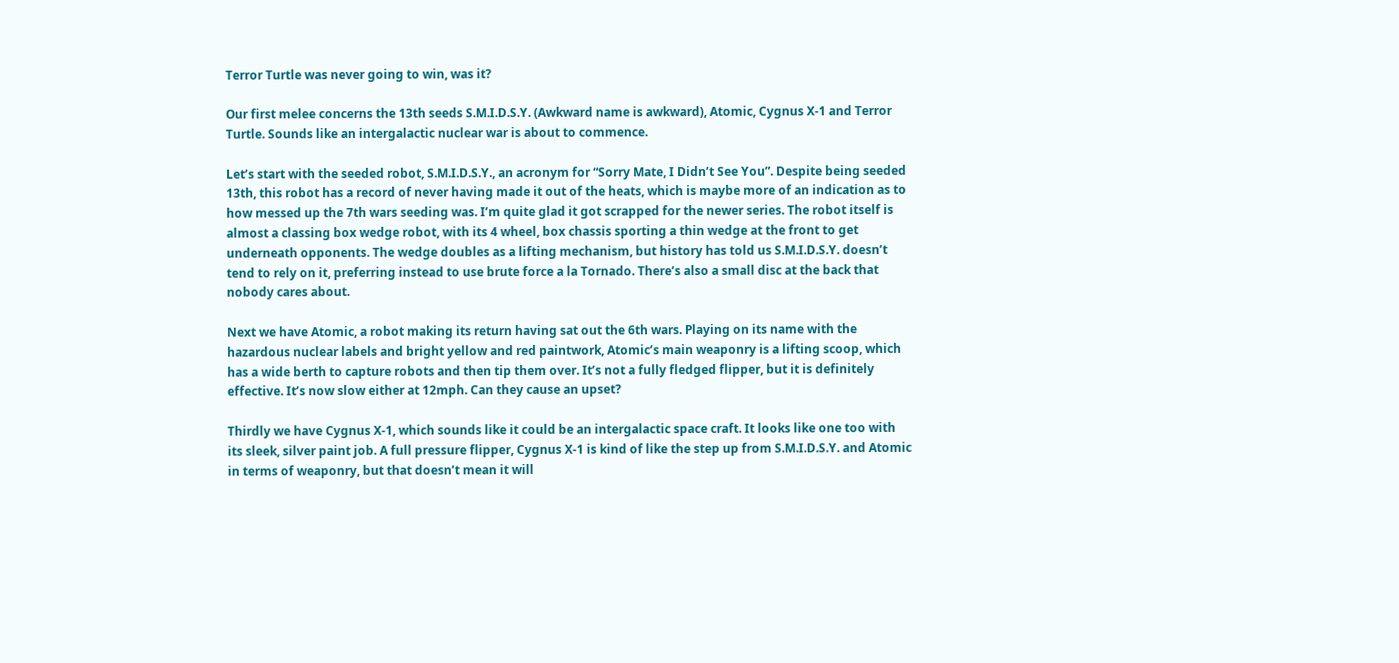Terror Turtle was never going to win, was it?

Our first melee concerns the 13th seeds S.M.I.D.S.Y. (Awkward name is awkward), Atomic, Cygnus X-1 and Terror Turtle. Sounds like an intergalactic nuclear war is about to commence.

Let’s start with the seeded robot, S.M.I.D.S.Y., an acronym for “Sorry Mate, I Didn’t See You”. Despite being seeded 13th, this robot has a record of never having made it out of the heats, which is maybe more of an indication as to how messed up the 7th wars seeding was. I’m quite glad it got scrapped for the newer series. The robot itself is almost a classing box wedge robot, with its 4 wheel, box chassis sporting a thin wedge at the front to get underneath opponents. The wedge doubles as a lifting mechanism, but history has told us S.M.I.D.S.Y. doesn’t tend to rely on it, preferring instead to use brute force a la Tornado. There’s also a small disc at the back that nobody cares about.

Next we have Atomic, a robot making its return having sat out the 6th wars. Playing on its name with the hazardous nuclear labels and bright yellow and red paintwork, Atomic’s main weaponry is a lifting scoop, which has a wide berth to capture robots and then tip them over. It’s not a fully fledged flipper, but it is definitely effective. It’s now slow either at 12mph. Can they cause an upset?

Thirdly we have Cygnus X-1, which sounds like it could be an intergalactic space craft. It looks like one too with its sleek, silver paint job. A full pressure flipper, Cygnus X-1 is kind of like the step up from S.M.I.D.S.Y. and Atomic in terms of weaponry, but that doesn’t mean it will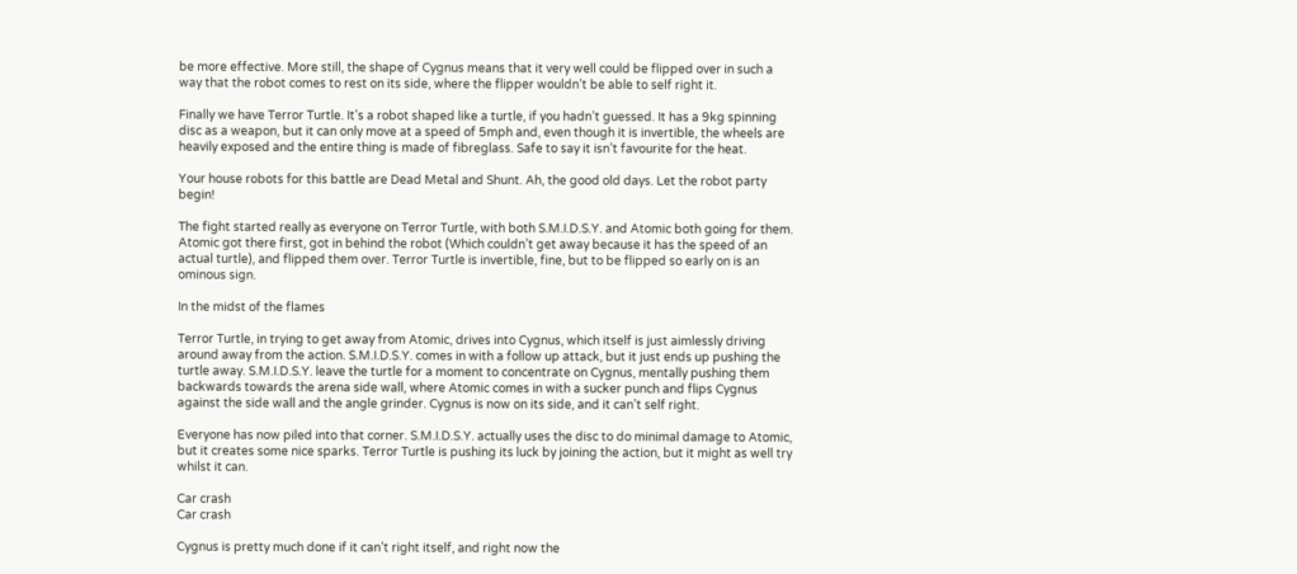be more effective. More still, the shape of Cygnus means that it very well could be flipped over in such a way that the robot comes to rest on its side, where the flipper wouldn’t be able to self right it.

Finally we have Terror Turtle. It’s a robot shaped like a turtle, if you hadn’t guessed. It has a 9kg spinning disc as a weapon, but it can only move at a speed of 5mph and, even though it is invertible, the wheels are heavily exposed and the entire thing is made of fibreglass. Safe to say it isn’t favourite for the heat.

Your house robots for this battle are Dead Metal and Shunt. Ah, the good old days. Let the robot party begin!

The fight started really as everyone on Terror Turtle, with both S.M.I.D.S.Y. and Atomic both going for them. Atomic got there first, got in behind the robot (Which couldn’t get away because it has the speed of an actual turtle), and flipped them over. Terror Turtle is invertible, fine, but to be flipped so early on is an ominous sign.

In the midst of the flames

Terror Turtle, in trying to get away from Atomic, drives into Cygnus, which itself is just aimlessly driving around away from the action. S.M.I.D.S.Y. comes in with a follow up attack, but it just ends up pushing the turtle away. S.M.I.D.S.Y. leave the turtle for a moment to concentrate on Cygnus, mentally pushing them backwards towards the arena side wall, where Atomic comes in with a sucker punch and flips Cygnus against the side wall and the angle grinder. Cygnus is now on its side, and it can’t self right.

Everyone has now piled into that corner. S.M.I.D.S.Y. actually uses the disc to do minimal damage to Atomic, but it creates some nice sparks. Terror Turtle is pushing its luck by joining the action, but it might as well try whilst it can.

Car crash
Car crash

Cygnus is pretty much done if it can’t right itself, and right now the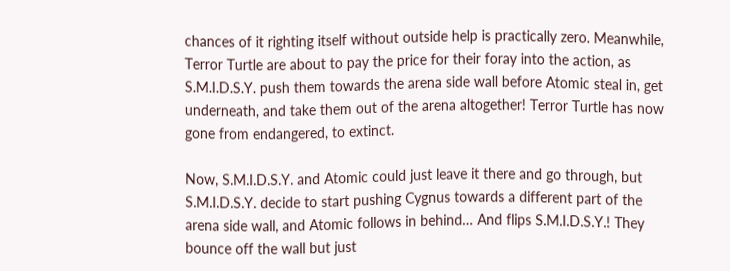chances of it righting itself without outside help is practically zero. Meanwhile, Terror Turtle are about to pay the price for their foray into the action, as S.M.I.D.S.Y. push them towards the arena side wall before Atomic steal in, get underneath, and take them out of the arena altogether! Terror Turtle has now gone from endangered, to extinct.

Now, S.M.I.D.S.Y. and Atomic could just leave it there and go through, but S.M.I.D.S.Y. decide to start pushing Cygnus towards a different part of the arena side wall, and Atomic follows in behind… And flips S.M.I.D.S.Y.! They bounce off the wall but just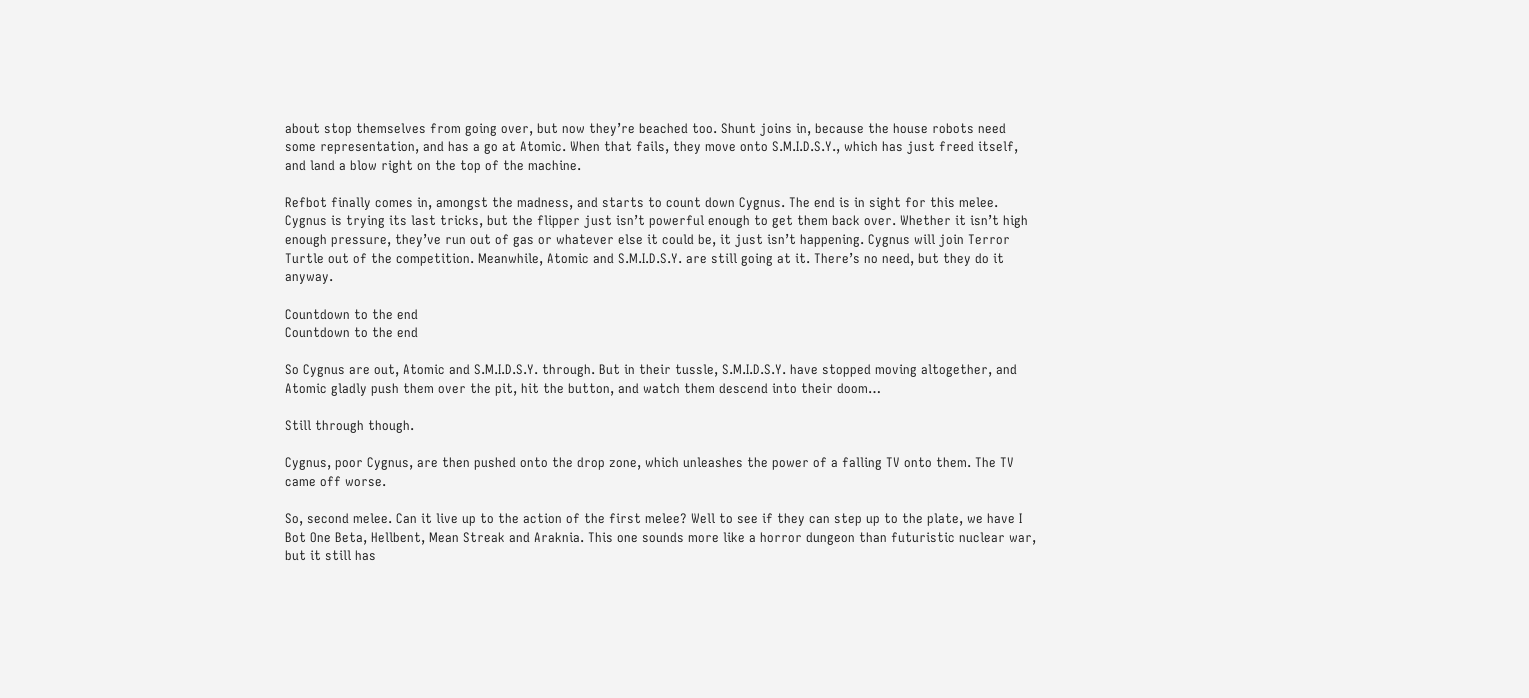about stop themselves from going over, but now they’re beached too. Shunt joins in, because the house robots need some representation, and has a go at Atomic. When that fails, they move onto S.M.I.D.S.Y., which has just freed itself, and land a blow right on the top of the machine.

Refbot finally comes in, amongst the madness, and starts to count down Cygnus. The end is in sight for this melee. Cygnus is trying its last tricks, but the flipper just isn’t powerful enough to get them back over. Whether it isn’t high enough pressure, they’ve run out of gas or whatever else it could be, it just isn’t happening. Cygnus will join Terror Turtle out of the competition. Meanwhile, Atomic and S.M.I.D.S.Y. are still going at it. There’s no need, but they do it anyway.

Countdown to the end
Countdown to the end

So Cygnus are out, Atomic and S.M.I.D.S.Y. through. But in their tussle, S.M.I.D.S.Y. have stopped moving altogether, and Atomic gladly push them over the pit, hit the button, and watch them descend into their doom…

Still through though.

Cygnus, poor Cygnus, are then pushed onto the drop zone, which unleashes the power of a falling TV onto them. The TV came off worse.

So, second melee. Can it live up to the action of the first melee? Well to see if they can step up to the plate, we have I Bot One Beta, Hellbent, Mean Streak and Araknia. This one sounds more like a horror dungeon than futuristic nuclear war, but it still has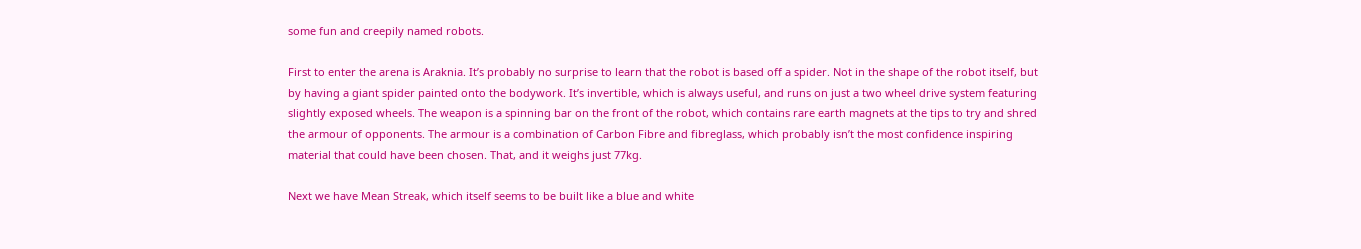some fun and creepily named robots.

First to enter the arena is Araknia. It’s probably no surprise to learn that the robot is based off a spider. Not in the shape of the robot itself, but by having a giant spider painted onto the bodywork. It’s invertible, which is always useful, and runs on just a two wheel drive system featuring slightly exposed wheels. The weapon is a spinning bar on the front of the robot, which contains rare earth magnets at the tips to try and shred the armour of opponents. The armour is a combination of Carbon Fibre and fibreglass, which probably isn’t the most confidence inspiring material that could have been chosen. That, and it weighs just 77kg.

Next we have Mean Streak, which itself seems to be built like a blue and white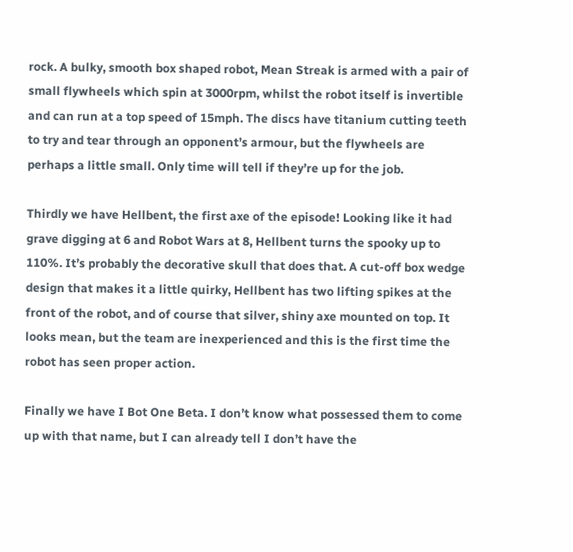rock. A bulky, smooth box shaped robot, Mean Streak is armed with a pair of small flywheels which spin at 3000rpm, whilst the robot itself is invertible and can run at a top speed of 15mph. The discs have titanium cutting teeth to try and tear through an opponent’s armour, but the flywheels are perhaps a little small. Only time will tell if they’re up for the job.

Thirdly we have Hellbent, the first axe of the episode! Looking like it had grave digging at 6 and Robot Wars at 8, Hellbent turns the spooky up to 110%. It’s probably the decorative skull that does that. A cut-off box wedge design that makes it a little quirky, Hellbent has two lifting spikes at the front of the robot, and of course that silver, shiny axe mounted on top. It looks mean, but the team are inexperienced and this is the first time the robot has seen proper action.

Finally we have I Bot One Beta. I don’t know what possessed them to come up with that name, but I can already tell I don’t have the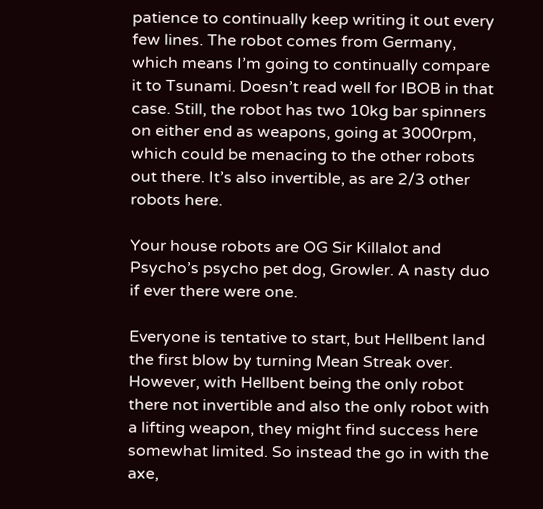patience to continually keep writing it out every few lines. The robot comes from Germany, which means I’m going to continually compare it to Tsunami. Doesn’t read well for IBOB in that case. Still, the robot has two 10kg bar spinners on either end as weapons, going at 3000rpm, which could be menacing to the other robots out there. It’s also invertible, as are 2/3 other robots here.

Your house robots are OG Sir Killalot and Psycho’s psycho pet dog, Growler. A nasty duo if ever there were one.

Everyone is tentative to start, but Hellbent land the first blow by turning Mean Streak over. However, with Hellbent being the only robot there not invertible and also the only robot with a lifting weapon, they might find success here somewhat limited. So instead the go in with the axe,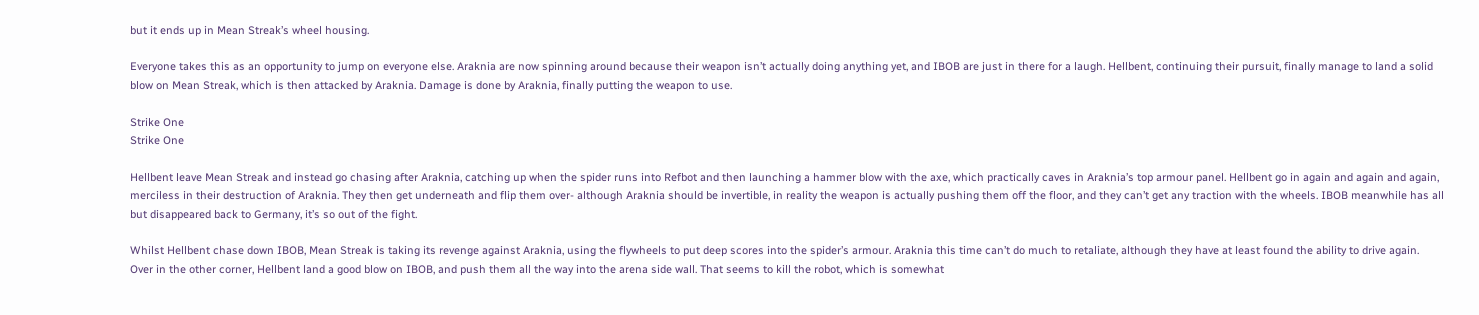but it ends up in Mean Streak’s wheel housing.

Everyone takes this as an opportunity to jump on everyone else. Araknia are now spinning around because their weapon isn’t actually doing anything yet, and IBOB are just in there for a laugh. Hellbent, continuing their pursuit, finally manage to land a solid blow on Mean Streak, which is then attacked by Araknia. Damage is done by Araknia, finally putting the weapon to use.

Strike One
Strike One

Hellbent leave Mean Streak and instead go chasing after Araknia, catching up when the spider runs into Refbot and then launching a hammer blow with the axe, which practically caves in Araknia’s top armour panel. Hellbent go in again and again and again, merciless in their destruction of Araknia. They then get underneath and flip them over- although Araknia should be invertible, in reality the weapon is actually pushing them off the floor, and they can’t get any traction with the wheels. IBOB meanwhile has all but disappeared back to Germany, it’s so out of the fight.

Whilst Hellbent chase down IBOB, Mean Streak is taking its revenge against Araknia, using the flywheels to put deep scores into the spider’s armour. Araknia this time can’t do much to retaliate, although they have at least found the ability to drive again. Over in the other corner, Hellbent land a good blow on IBOB, and push them all the way into the arena side wall. That seems to kill the robot, which is somewhat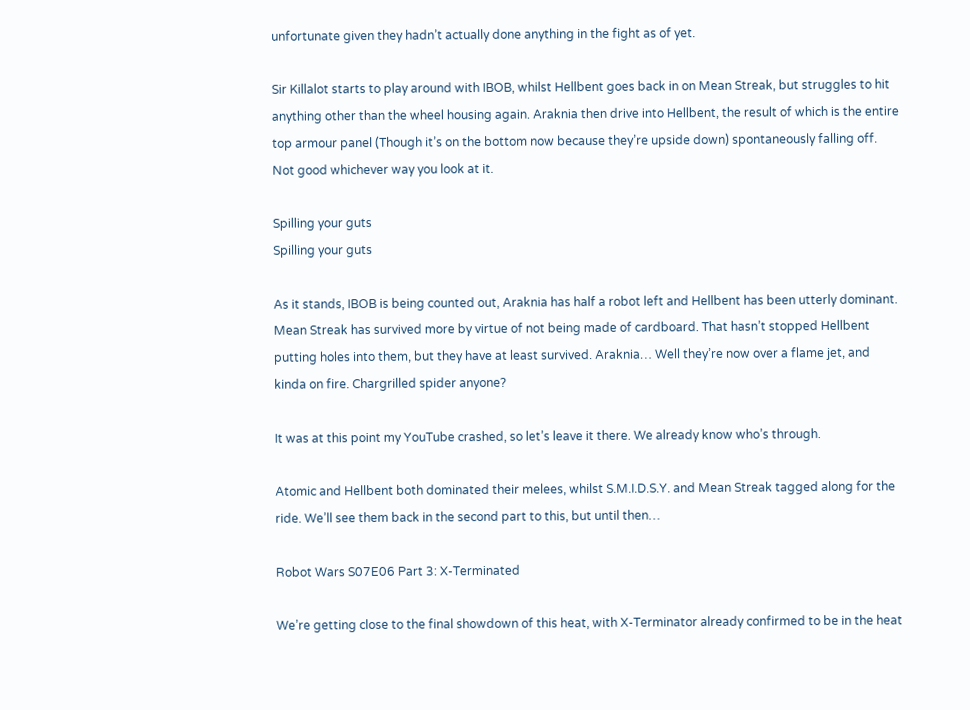unfortunate given they hadn’t actually done anything in the fight as of yet.

Sir Killalot starts to play around with IBOB, whilst Hellbent goes back in on Mean Streak, but struggles to hit anything other than the wheel housing again. Araknia then drive into Hellbent, the result of which is the entire top armour panel (Though it’s on the bottom now because they’re upside down) spontaneously falling off. Not good whichever way you look at it.

Spilling your guts
Spilling your guts

As it stands, IBOB is being counted out, Araknia has half a robot left and Hellbent has been utterly dominant. Mean Streak has survived more by virtue of not being made of cardboard. That hasn’t stopped Hellbent putting holes into them, but they have at least survived. Araknia… Well they’re now over a flame jet, and kinda on fire. Chargrilled spider anyone?

It was at this point my YouTube crashed, so let’s leave it there. We already know who’s through.

Atomic and Hellbent both dominated their melees, whilst S.M.I.D.S.Y. and Mean Streak tagged along for the ride. We’ll see them back in the second part to this, but until then…

Robot Wars S07E06 Part 3: X-Terminated

We’re getting close to the final showdown of this heat, with X-Terminator already confirmed to be in the heat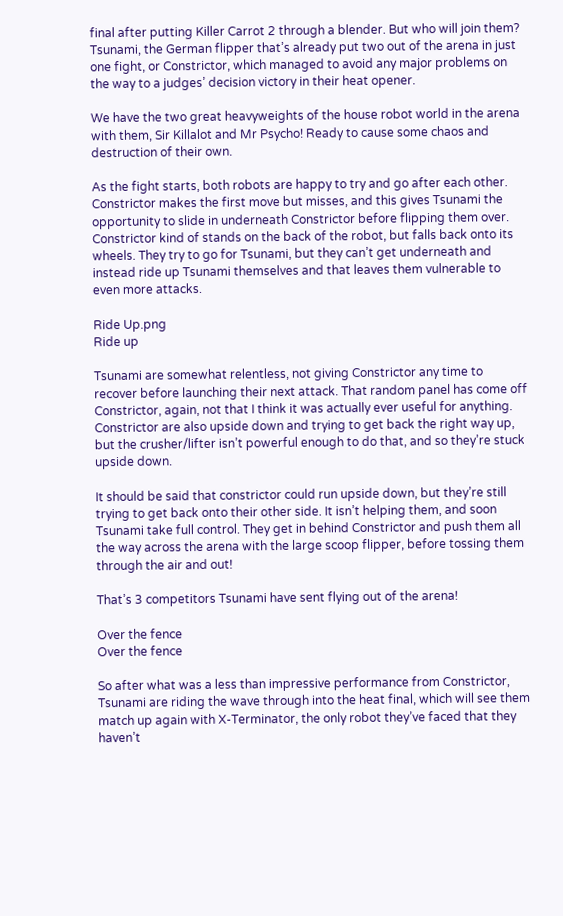final after putting Killer Carrot 2 through a blender. But who will join them? Tsunami, the German flipper that’s already put two out of the arena in just one fight, or Constrictor, which managed to avoid any major problems on the way to a judges’ decision victory in their heat opener.

We have the two great heavyweights of the house robot world in the arena with them, Sir Killalot and Mr Psycho! Ready to cause some chaos and destruction of their own.

As the fight starts, both robots are happy to try and go after each other. Constrictor makes the first move but misses, and this gives Tsunami the opportunity to slide in underneath Constrictor before flipping them over. Constrictor kind of stands on the back of the robot, but falls back onto its wheels. They try to go for Tsunami, but they can’t get underneath and instead ride up Tsunami themselves and that leaves them vulnerable to even more attacks.

Ride Up.png
Ride up

Tsunami are somewhat relentless, not giving Constrictor any time to recover before launching their next attack. That random panel has come off Constrictor, again, not that I think it was actually ever useful for anything. Constrictor are also upside down and trying to get back the right way up, but the crusher/lifter isn’t powerful enough to do that, and so they’re stuck upside down.

It should be said that constrictor could run upside down, but they’re still trying to get back onto their other side. It isn’t helping them, and soon Tsunami take full control. They get in behind Constrictor and push them all the way across the arena with the large scoop flipper, before tossing them through the air and out!

That’s 3 competitors Tsunami have sent flying out of the arena!

Over the fence
Over the fence

So after what was a less than impressive performance from Constrictor, Tsunami are riding the wave through into the heat final, which will see them match up again with X-Terminator, the only robot they’ve faced that they haven’t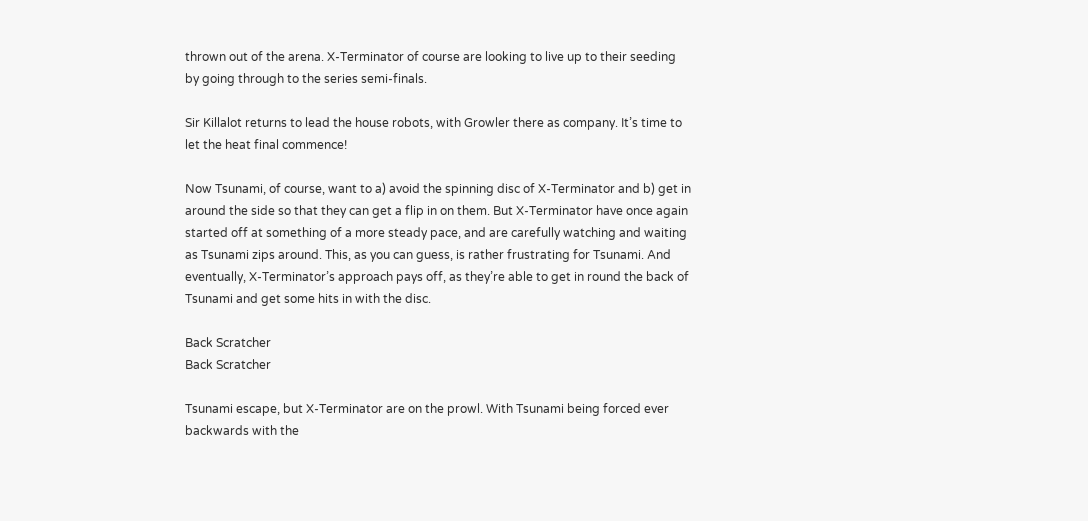thrown out of the arena. X-Terminator of course are looking to live up to their seeding by going through to the series semi-finals.

Sir Killalot returns to lead the house robots, with Growler there as company. It’s time to let the heat final commence!

Now Tsunami, of course, want to a) avoid the spinning disc of X-Terminator and b) get in around the side so that they can get a flip in on them. But X-Terminator have once again started off at something of a more steady pace, and are carefully watching and waiting as Tsunami zips around. This, as you can guess, is rather frustrating for Tsunami. And eventually, X-Terminator’s approach pays off, as they’re able to get in round the back of Tsunami and get some hits in with the disc.

Back Scratcher
Back Scratcher

Tsunami escape, but X-Terminator are on the prowl. With Tsunami being forced ever backwards with the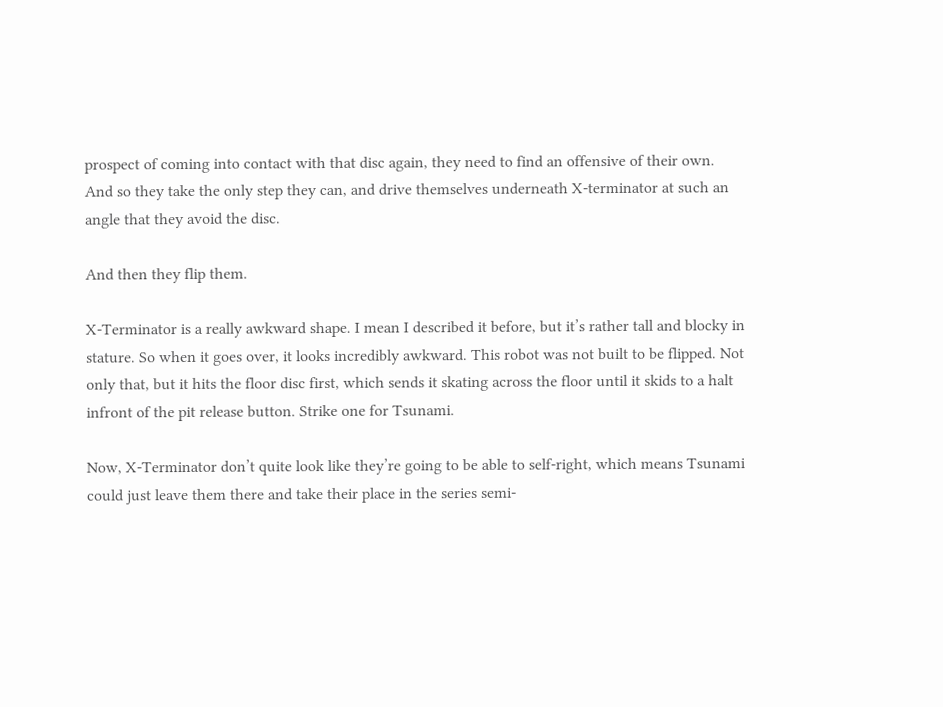prospect of coming into contact with that disc again, they need to find an offensive of their own. And so they take the only step they can, and drive themselves underneath X-terminator at such an angle that they avoid the disc.

And then they flip them.

X-Terminator is a really awkward shape. I mean I described it before, but it’s rather tall and blocky in stature. So when it goes over, it looks incredibly awkward. This robot was not built to be flipped. Not only that, but it hits the floor disc first, which sends it skating across the floor until it skids to a halt infront of the pit release button. Strike one for Tsunami.

Now, X-Terminator don’t quite look like they’re going to be able to self-right, which means Tsunami could just leave them there and take their place in the series semi-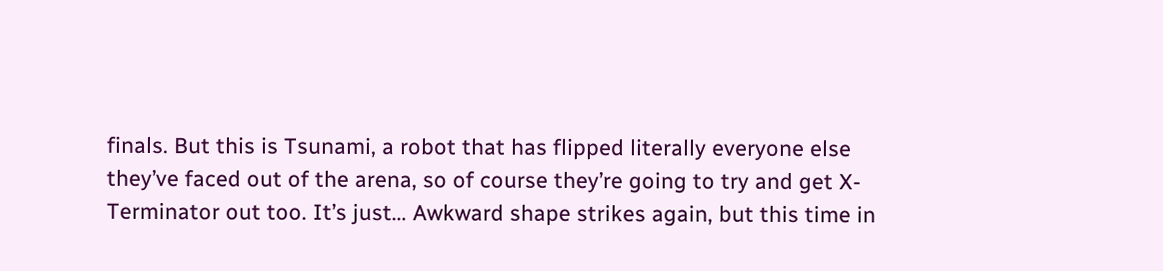finals. But this is Tsunami, a robot that has flipped literally everyone else they’ve faced out of the arena, so of course they’re going to try and get X-Terminator out too. It’s just… Awkward shape strikes again, but this time in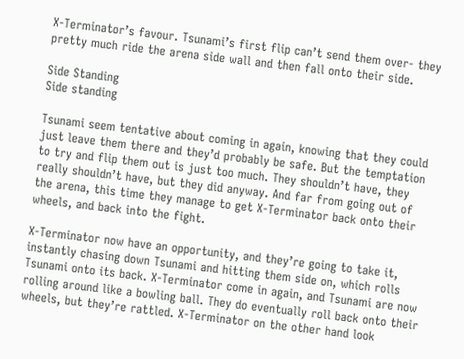X-Terminator’s favour. Tsunami’s first flip can’t send them over- they pretty much ride the arena side wall and then fall onto their side.

Side Standing
Side standing

Tsunami seem tentative about coming in again, knowing that they could just leave them there and they’d probably be safe. But the temptation to try and flip them out is just too much. They shouldn’t have, they really shouldn’t have, but they did anyway. And far from going out of the arena, this time they manage to get X-Terminator back onto their wheels, and back into the fight.

X-Terminator now have an opportunity, and they’re going to take it, instantly chasing down Tsunami and hitting them side on, which rolls Tsunami onto its back. X-Terminator come in again, and Tsunami are now rolling around like a bowling ball. They do eventually roll back onto their wheels, but they’re rattled. X-Terminator on the other hand look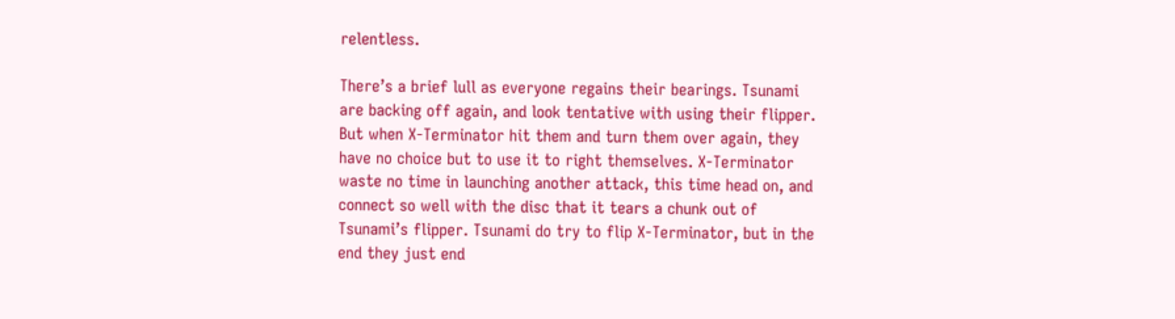relentless.

There’s a brief lull as everyone regains their bearings. Tsunami are backing off again, and look tentative with using their flipper. But when X-Terminator hit them and turn them over again, they have no choice but to use it to right themselves. X-Terminator waste no time in launching another attack, this time head on, and connect so well with the disc that it tears a chunk out of Tsunami’s flipper. Tsunami do try to flip X-Terminator, but in the end they just end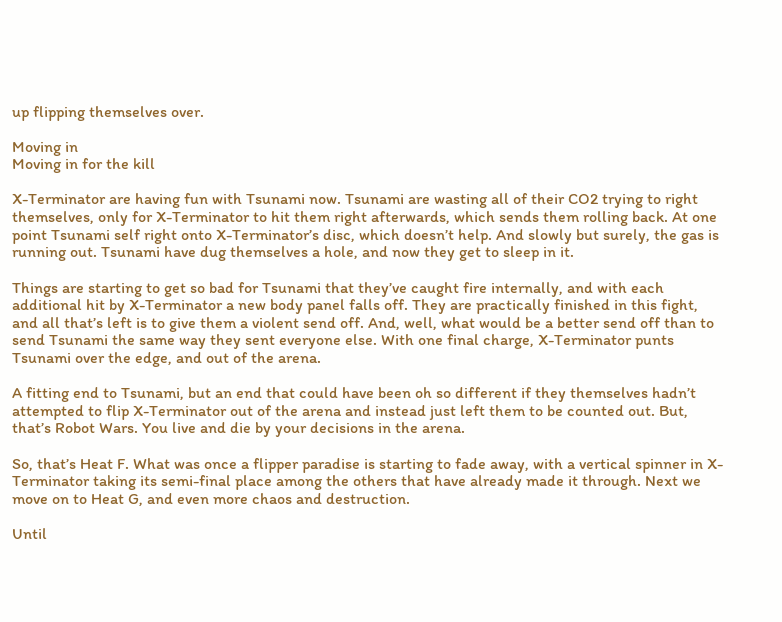up flipping themselves over.

Moving in
Moving in for the kill

X-Terminator are having fun with Tsunami now. Tsunami are wasting all of their CO2 trying to right themselves, only for X-Terminator to hit them right afterwards, which sends them rolling back. At one point Tsunami self right onto X-Terminator’s disc, which doesn’t help. And slowly but surely, the gas is running out. Tsunami have dug themselves a hole, and now they get to sleep in it.

Things are starting to get so bad for Tsunami that they’ve caught fire internally, and with each additional hit by X-Terminator a new body panel falls off. They are practically finished in this fight, and all that’s left is to give them a violent send off. And, well, what would be a better send off than to send Tsunami the same way they sent everyone else. With one final charge, X-Terminator punts Tsunami over the edge, and out of the arena.

A fitting end to Tsunami, but an end that could have been oh so different if they themselves hadn’t attempted to flip X-Terminator out of the arena and instead just left them to be counted out. But, that’s Robot Wars. You live and die by your decisions in the arena.

So, that’s Heat F. What was once a flipper paradise is starting to fade away, with a vertical spinner in X-Terminator taking its semi-final place among the others that have already made it through. Next we move on to Heat G, and even more chaos and destruction.

Until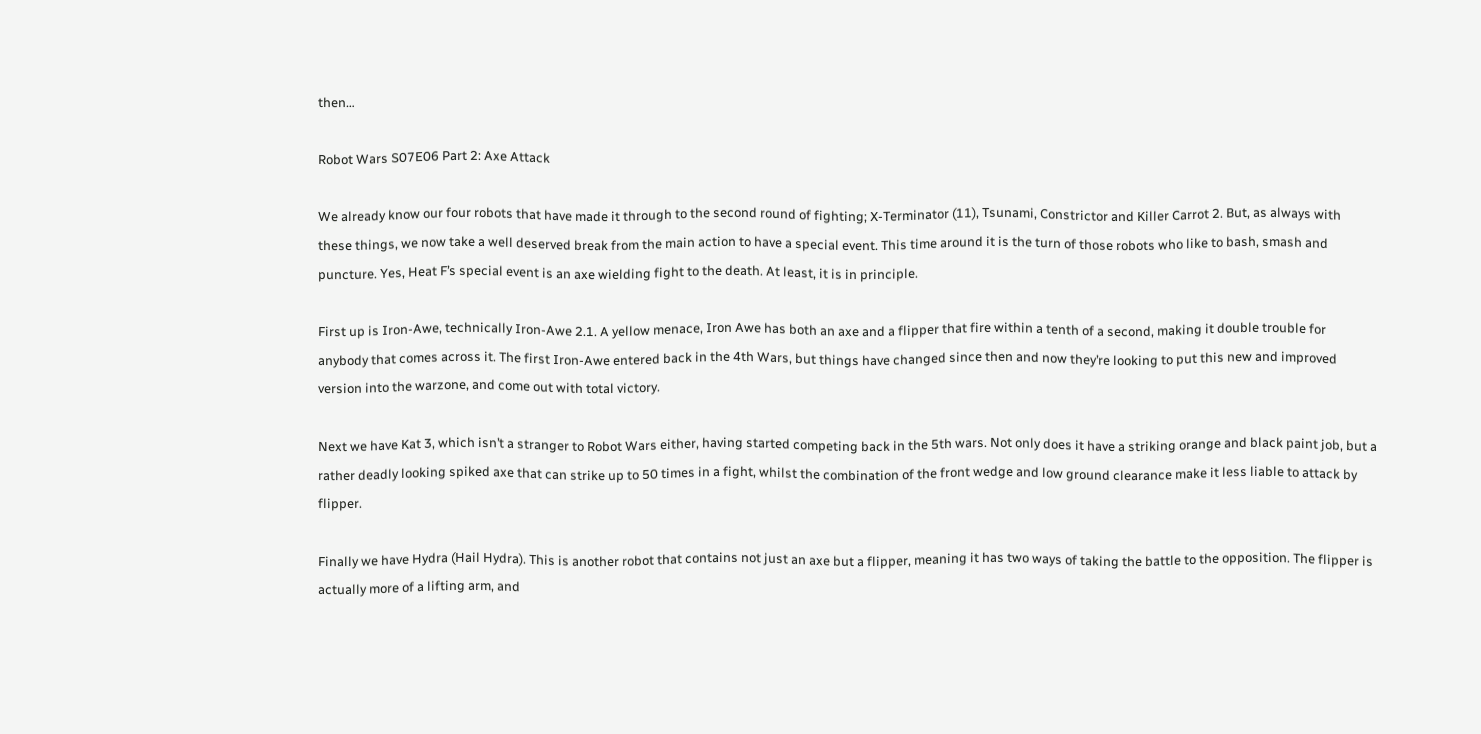then…

Robot Wars S07E06 Part 2: Axe Attack

We already know our four robots that have made it through to the second round of fighting; X-Terminator (11), Tsunami, Constrictor and Killer Carrot 2. But, as always with these things, we now take a well deserved break from the main action to have a special event. This time around it is the turn of those robots who like to bash, smash and puncture. Yes, Heat F’s special event is an axe wielding fight to the death. At least, it is in principle.

First up is Iron-Awe, technically Iron-Awe 2.1. A yellow menace, Iron Awe has both an axe and a flipper that fire within a tenth of a second, making it double trouble for anybody that comes across it. The first Iron-Awe entered back in the 4th Wars, but things have changed since then and now they’re looking to put this new and improved version into the warzone, and come out with total victory.

Next we have Kat 3, which isn’t a stranger to Robot Wars either, having started competing back in the 5th wars. Not only does it have a striking orange and black paint job, but a rather deadly looking spiked axe that can strike up to 50 times in a fight, whilst the combination of the front wedge and low ground clearance make it less liable to attack by flipper.

Finally we have Hydra (Hail Hydra). This is another robot that contains not just an axe but a flipper, meaning it has two ways of taking the battle to the opposition. The flipper is actually more of a lifting arm, and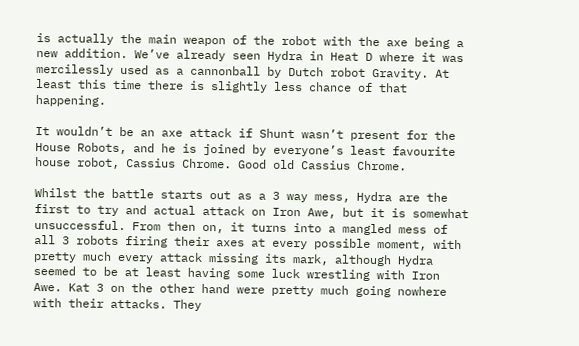is actually the main weapon of the robot with the axe being a new addition. We’ve already seen Hydra in Heat D where it was mercilessly used as a cannonball by Dutch robot Gravity. At least this time there is slightly less chance of that happening.

It wouldn’t be an axe attack if Shunt wasn’t present for the House Robots, and he is joined by everyone’s least favourite house robot, Cassius Chrome. Good old Cassius Chrome.

Whilst the battle starts out as a 3 way mess, Hydra are the first to try and actual attack on Iron Awe, but it is somewhat unsuccessful. From then on, it turns into a mangled mess of all 3 robots firing their axes at every possible moment, with pretty much every attack missing its mark, although Hydra seemed to be at least having some luck wrestling with Iron Awe. Kat 3 on the other hand were pretty much going nowhere with their attacks. They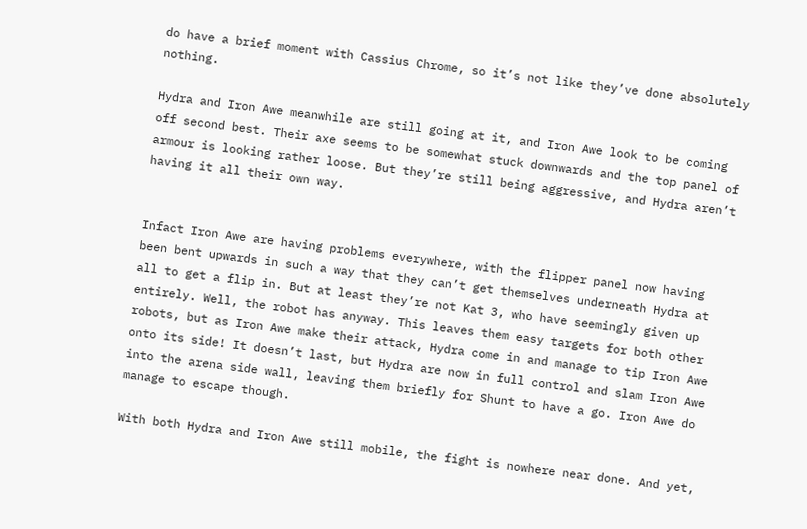do have a brief moment with Cassius Chrome, so it’s not like they’ve done absolutely nothing.

Hydra and Iron Awe meanwhile are still going at it, and Iron Awe look to be coming off second best. Their axe seems to be somewhat stuck downwards and the top panel of armour is looking rather loose. But they’re still being aggressive, and Hydra aren’t having it all their own way.


Infact Iron Awe are having problems everywhere, with the flipper panel now having been bent upwards in such a way that they can’t get themselves underneath Hydra at all to get a flip in. But at least they’re not Kat 3, who have seemingly given up entirely. Well, the robot has anyway. This leaves them easy targets for both other robots, but as Iron Awe make their attack, Hydra come in and manage to tip Iron Awe onto its side! It doesn’t last, but Hydra are now in full control and slam Iron Awe into the arena side wall, leaving them briefly for Shunt to have a go. Iron Awe do manage to escape though.

With both Hydra and Iron Awe still mobile, the fight is nowhere near done. And yet,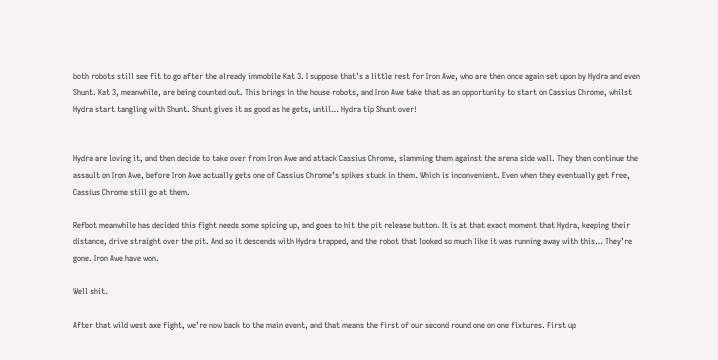both robots still see fit to go after the already immobile Kat 3. I suppose that’s a little rest for Iron Awe, who are then once again set upon by Hydra and even Shunt. Kat 3, meanwhile, are being counted out. This brings in the house robots, and Iron Awe take that as an opportunity to start on Cassius Chrome, whilst Hydra start tangling with Shunt. Shunt gives it as good as he gets, until… Hydra tip Shunt over!


Hydra are loving it, and then decide to take over from Iron Awe and attack Cassius Chrome, slamming them against the arena side wall. They then continue the assault on Iron Awe, before Iron Awe actually gets one of Cassius Chrome’s spikes stuck in them. Which is inconvenient. Even when they eventually get free, Cassius Chrome still go at them.

Refbot meanwhile has decided this fight needs some spicing up, and goes to hit the pit release button. It is at that exact moment that Hydra, keeping their distance, drive straight over the pit. And so it descends with Hydra trapped, and the robot that looked so much like it was running away with this… They’re gone. Iron Awe have won.

Well shit.

After that wild west axe fight, we’re now back to the main event, and that means the first of our second round one on one fixtures. First up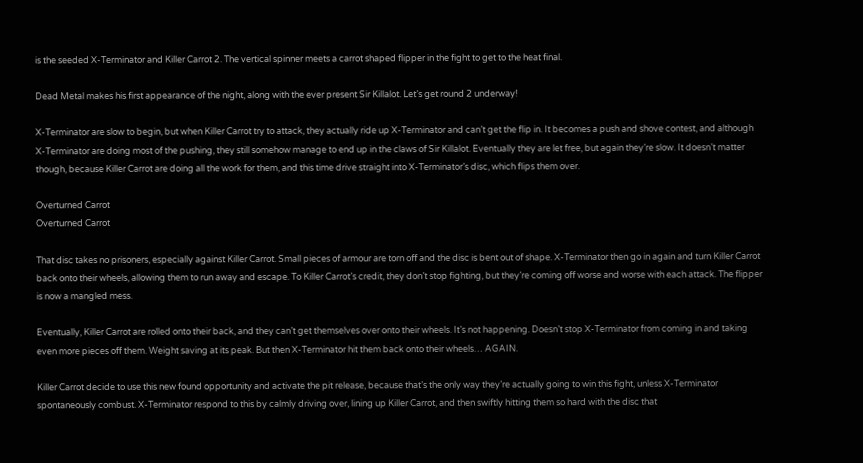is the seeded X-Terminator and Killer Carrot 2. The vertical spinner meets a carrot shaped flipper in the fight to get to the heat final.

Dead Metal makes his first appearance of the night, along with the ever present Sir Killalot. Let’s get round 2 underway!

X-Terminator are slow to begin, but when Killer Carrot try to attack, they actually ride up X-Terminator and can’t get the flip in. It becomes a push and shove contest, and although X-Terminator are doing most of the pushing, they still somehow manage to end up in the claws of Sir Killalot. Eventually they are let free, but again they’re slow. It doesn’t matter though, because Killer Carrot are doing all the work for them, and this time drive straight into X-Terminator’s disc, which flips them over.

Overturned Carrot
Overturned Carrot

That disc takes no prisoners, especially against Killer Carrot. Small pieces of armour are torn off and the disc is bent out of shape. X-Terminator then go in again and turn Killer Carrot back onto their wheels, allowing them to run away and escape. To Killer Carrot’s credit, they don’t stop fighting, but they’re coming off worse and worse with each attack. The flipper is now a mangled mess.

Eventually, Killer Carrot are rolled onto their back, and they can’t get themselves over onto their wheels. It’s not happening. Doesn’t stop X-Terminator from coming in and taking even more pieces off them. Weight saving at its peak. But then X-Terminator hit them back onto their wheels… AGAIN.

Killer Carrot decide to use this new found opportunity and activate the pit release, because that’s the only way they’re actually going to win this fight, unless X-Terminator spontaneously combust. X-Terminator respond to this by calmly driving over, lining up Killer Carrot, and then swiftly hitting them so hard with the disc that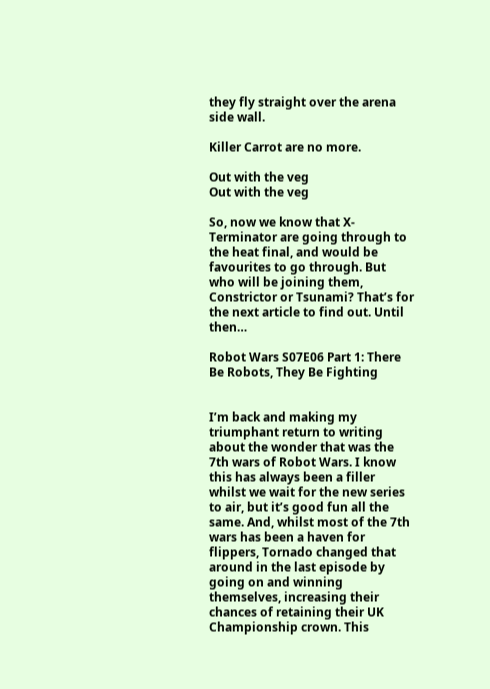they fly straight over the arena side wall.

Killer Carrot are no more.

Out with the veg
Out with the veg

So, now we know that X-Terminator are going through to the heat final, and would be favourites to go through. But who will be joining them, Constrictor or Tsunami? That’s for the next article to find out. Until then…

Robot Wars S07E06 Part 1: There Be Robots, They Be Fighting


I’m back and making my triumphant return to writing about the wonder that was the 7th wars of Robot Wars. I know this has always been a filler whilst we wait for the new series to air, but it’s good fun all the same. And, whilst most of the 7th wars has been a haven for flippers, Tornado changed that around in the last episode by going on and winning themselves, increasing their chances of retaining their UK Championship crown. This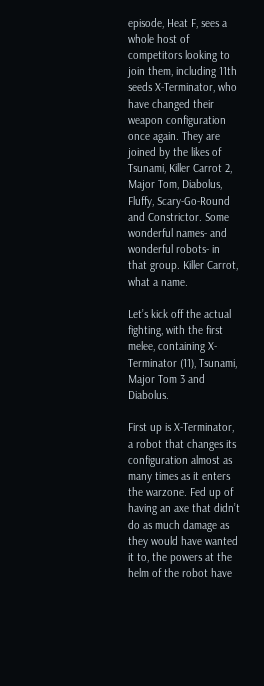episode, Heat F, sees a whole host of competitors looking to join them, including 11th seeds X-Terminator, who have changed their weapon configuration once again. They are joined by the likes of Tsunami, Killer Carrot 2, Major Tom, Diabolus, Fluffy, Scary-Go-Round and Constrictor. Some wonderful names- and wonderful robots- in that group. Killer Carrot, what a name.

Let’s kick off the actual fighting, with the first melee, containing X-Terminator (11), Tsunami, Major Tom 3 and Diabolus.

First up is X-Terminator, a robot that changes its configuration almost as many times as it enters the warzone. Fed up of having an axe that didn’t do as much damage as they would have wanted it to, the powers at the helm of the robot have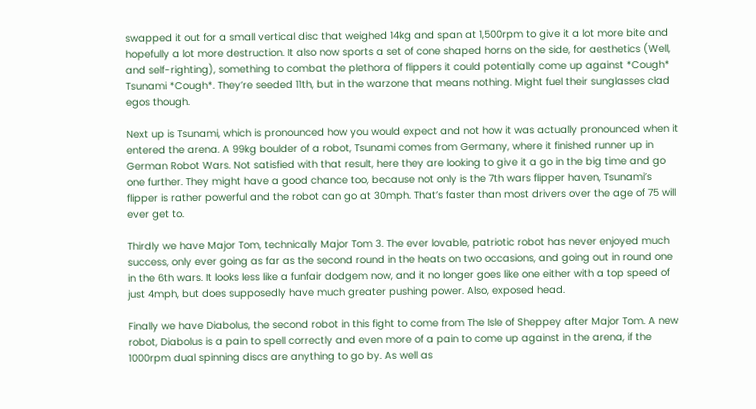swapped it out for a small vertical disc that weighed 14kg and span at 1,500rpm to give it a lot more bite and hopefully a lot more destruction. It also now sports a set of cone shaped horns on the side, for aesthetics (Well, and self-righting), something to combat the plethora of flippers it could potentially come up against *Cough* Tsunami *Cough*. They’re seeded 11th, but in the warzone that means nothing. Might fuel their sunglasses clad egos though.

Next up is Tsunami, which is pronounced how you would expect and not how it was actually pronounced when it entered the arena. A 99kg boulder of a robot, Tsunami comes from Germany, where it finished runner up in German Robot Wars. Not satisfied with that result, here they are looking to give it a go in the big time and go one further. They might have a good chance too, because not only is the 7th wars flipper haven, Tsunami’s flipper is rather powerful and the robot can go at 30mph. That’s faster than most drivers over the age of 75 will ever get to.

Thirdly we have Major Tom, technically Major Tom 3. The ever lovable, patriotic robot has never enjoyed much success, only ever going as far as the second round in the heats on two occasions, and going out in round one in the 6th wars. It looks less like a funfair dodgem now, and it no longer goes like one either with a top speed of just 4mph, but does supposedly have much greater pushing power. Also, exposed head.

Finally we have Diabolus, the second robot in this fight to come from The Isle of Sheppey after Major Tom. A new robot, Diabolus is a pain to spell correctly and even more of a pain to come up against in the arena, if the 1000rpm dual spinning discs are anything to go by. As well as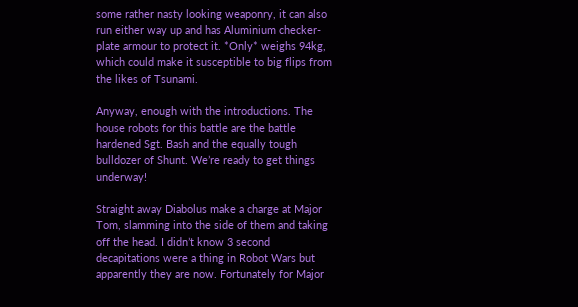some rather nasty looking weaponry, it can also run either way up and has Aluminium checker-plate armour to protect it. *Only* weighs 94kg, which could make it susceptible to big flips from the likes of Tsunami.

Anyway, enough with the introductions. The house robots for this battle are the battle hardened Sgt. Bash and the equally tough bulldozer of Shunt. We’re ready to get things underway!

Straight away Diabolus make a charge at Major Tom, slamming into the side of them and taking off the head. I didn’t know 3 second decapitations were a thing in Robot Wars but apparently they are now. Fortunately for Major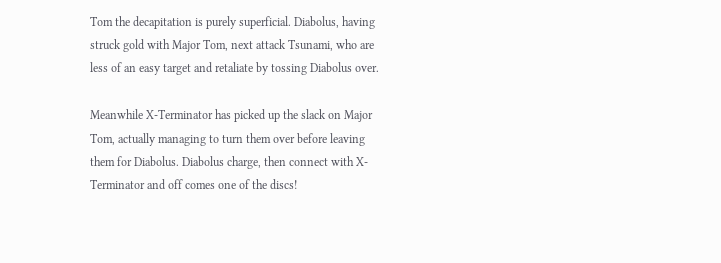Tom the decapitation is purely superficial. Diabolus, having struck gold with Major Tom, next attack Tsunami, who are less of an easy target and retaliate by tossing Diabolus over.

Meanwhile X-Terminator has picked up the slack on Major Tom, actually managing to turn them over before leaving them for Diabolus. Diabolus charge, then connect with X-Terminator and off comes one of the discs!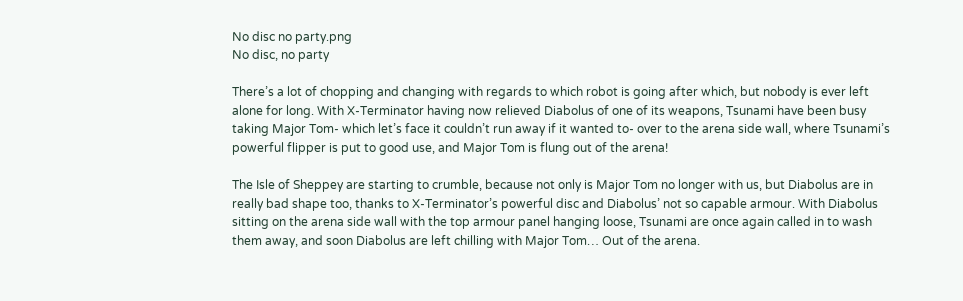No disc no party.png
No disc, no party

There’s a lot of chopping and changing with regards to which robot is going after which, but nobody is ever left alone for long. With X-Terminator having now relieved Diabolus of one of its weapons, Tsunami have been busy taking Major Tom- which let’s face it couldn’t run away if it wanted to- over to the arena side wall, where Tsunami’s powerful flipper is put to good use, and Major Tom is flung out of the arena!

The Isle of Sheppey are starting to crumble, because not only is Major Tom no longer with us, but Diabolus are in really bad shape too, thanks to X-Terminator’s powerful disc and Diabolus’ not so capable armour. With Diabolus sitting on the arena side wall with the top armour panel hanging loose, Tsunami are once again called in to wash them away, and soon Diabolus are left chilling with Major Tom… Out of the arena.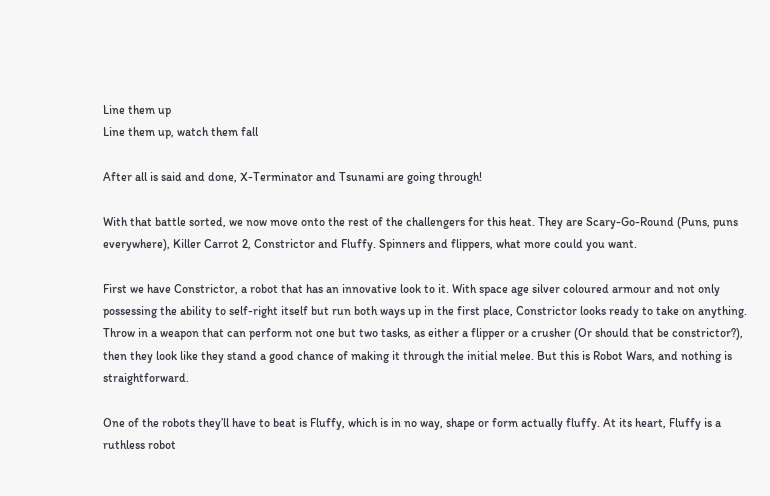Line them up
Line them up, watch them fall

After all is said and done, X-Terminator and Tsunami are going through!

With that battle sorted, we now move onto the rest of the challengers for this heat. They are Scary-Go-Round (Puns, puns everywhere), Killer Carrot 2, Constrictor and Fluffy. Spinners and flippers, what more could you want.

First we have Constrictor, a robot that has an innovative look to it. With space age silver coloured armour and not only possessing the ability to self-right itself but run both ways up in the first place, Constrictor looks ready to take on anything. Throw in a weapon that can perform not one but two tasks, as either a flipper or a crusher (Or should that be constrictor?), then they look like they stand a good chance of making it through the initial melee. But this is Robot Wars, and nothing is straightforward.

One of the robots they’ll have to beat is Fluffy, which is in no way, shape or form actually fluffy. At its heart, Fluffy is a ruthless robot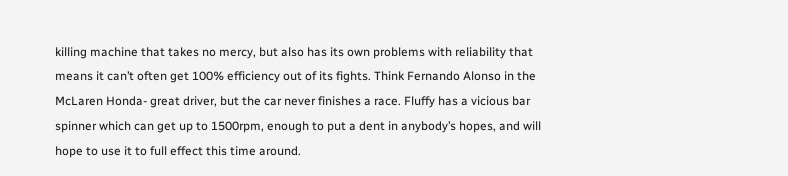killing machine that takes no mercy, but also has its own problems with reliability that means it can’t often get 100% efficiency out of its fights. Think Fernando Alonso in the McLaren Honda- great driver, but the car never finishes a race. Fluffy has a vicious bar spinner which can get up to 1500rpm, enough to put a dent in anybody’s hopes, and will hope to use it to full effect this time around.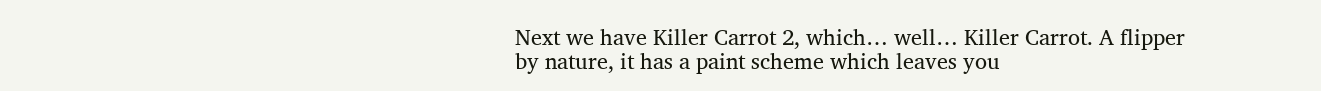Next we have Killer Carrot 2, which… well… Killer Carrot. A flipper by nature, it has a paint scheme which leaves you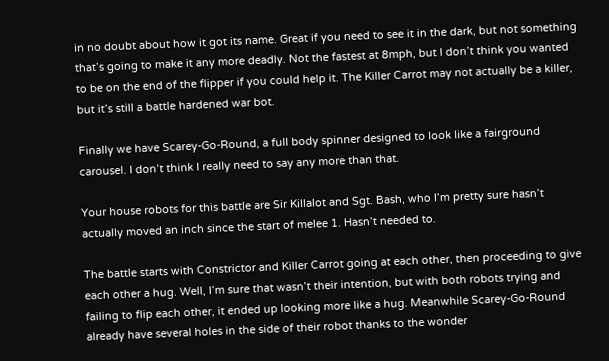in no doubt about how it got its name. Great if you need to see it in the dark, but not something that’s going to make it any more deadly. Not the fastest at 8mph, but I don’t think you wanted to be on the end of the flipper if you could help it. The Killer Carrot may not actually be a killer, but it’s still a battle hardened war bot.

Finally we have Scarey-Go-Round, a full body spinner designed to look like a fairground carousel. I don’t think I really need to say any more than that.

Your house robots for this battle are Sir Killalot and Sgt. Bash, who I’m pretty sure hasn’t actually moved an inch since the start of melee 1. Hasn’t needed to.

The battle starts with Constrictor and Killer Carrot going at each other, then proceeding to give each other a hug. Well, I’m sure that wasn’t their intention, but with both robots trying and failing to flip each other, it ended up looking more like a hug. Meanwhile Scarey-Go-Round already have several holes in the side of their robot thanks to the wonder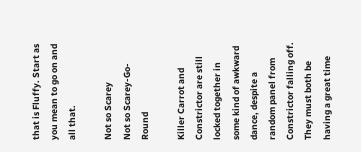that is Fluffy. Start as you mean to go on and all that.

Not so Scarey
Not so Scarey-Go-Round

Killer Carrot and Constrictor are still locked together in some kind of awkward dance, despite a random panel from Constrictor falling off. They must both be having a great time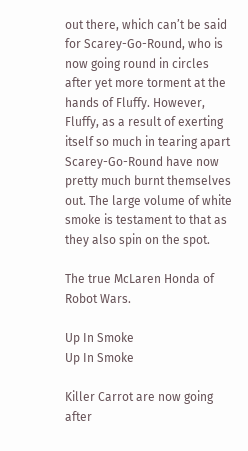out there, which can’t be said for Scarey-Go-Round, who is now going round in circles after yet more torment at the hands of Fluffy. However, Fluffy, as a result of exerting itself so much in tearing apart Scarey-Go-Round have now pretty much burnt themselves out. The large volume of white smoke is testament to that as they also spin on the spot.

The true McLaren Honda of Robot Wars.

Up In Smoke
Up In Smoke

Killer Carrot are now going after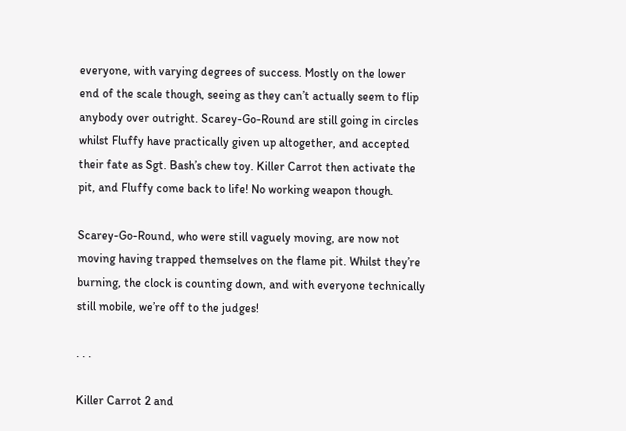everyone, with varying degrees of success. Mostly on the lower end of the scale though, seeing as they can’t actually seem to flip anybody over outright. Scarey-Go-Round are still going in circles whilst Fluffy have practically given up altogether, and accepted their fate as Sgt. Bash’s chew toy. Killer Carrot then activate the pit, and Fluffy come back to life! No working weapon though.

Scarey-Go-Round, who were still vaguely moving, are now not moving having trapped themselves on the flame pit. Whilst they’re burning, the clock is counting down, and with everyone technically still mobile, we’re off to the judges!

. . .

Killer Carrot 2 and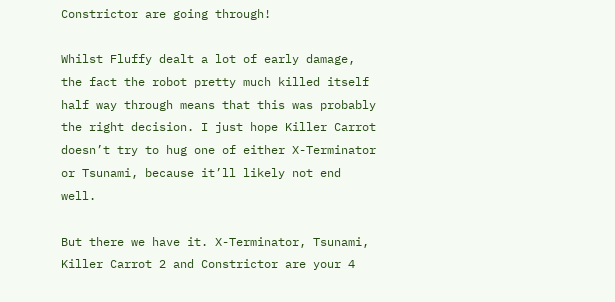Constrictor are going through!

Whilst Fluffy dealt a lot of early damage, the fact the robot pretty much killed itself half way through means that this was probably the right decision. I just hope Killer Carrot doesn’t try to hug one of either X-Terminator or Tsunami, because it’ll likely not end well.

But there we have it. X-Terminator, Tsunami, Killer Carrot 2 and Constrictor are your 4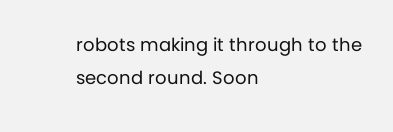robots making it through to the second round. Soon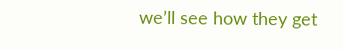we’ll see how they get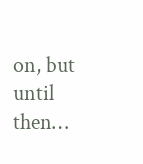on, but until then…